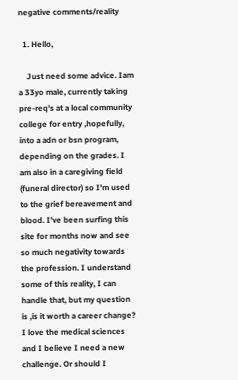negative comments/reality

  1. Hello,

    Just need some advice. Iam a 33yo male, currently taking pre-req's at a local community college for entry ,hopefully, into a adn or bsn program, depending on the grades. I am also in a caregiving field (funeral director) so I'm used to the grief bereavement and blood. I've been surfing this site for months now and see so much negativity towards the profession. I understand some of this reality, I can handle that, but my question is ,is it worth a career change? I love the medical sciences and I believe I need a new challenge. Or should I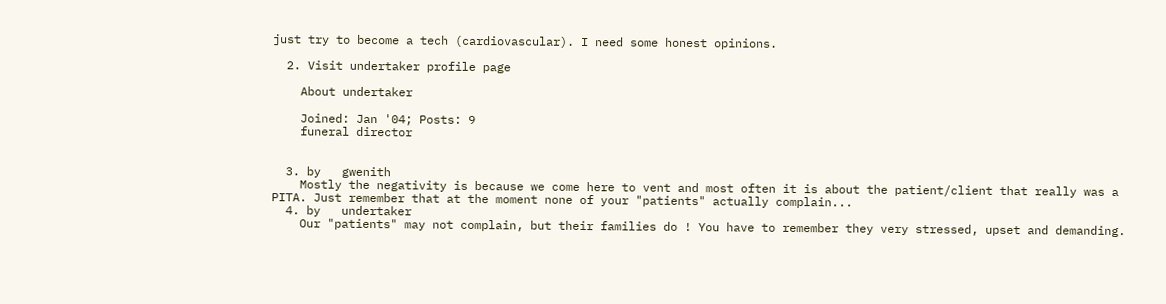just try to become a tech (cardiovascular). I need some honest opinions.

  2. Visit undertaker profile page

    About undertaker

    Joined: Jan '04; Posts: 9
    funeral director


  3. by   gwenith
    Mostly the negativity is because we come here to vent and most often it is about the patient/client that really was a PITA. Just remember that at the moment none of your "patients" actually complain...
  4. by   undertaker
    Our "patients" may not complain, but their families do ! You have to remember they very stressed, upset and demanding.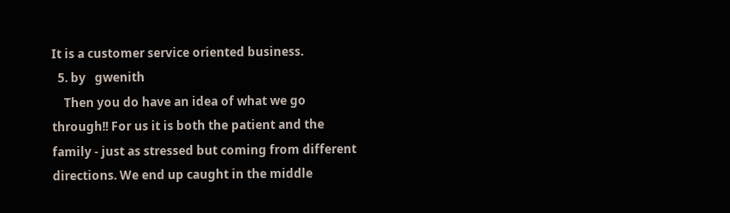It is a customer service oriented business.
  5. by   gwenith
    Then you do have an idea of what we go through!! For us it is both the patient and the family - just as stressed but coming from different directions. We end up caught in the middle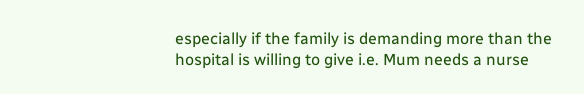especially if the family is demanding more than the hospital is willing to give i.e. Mum needs a nurse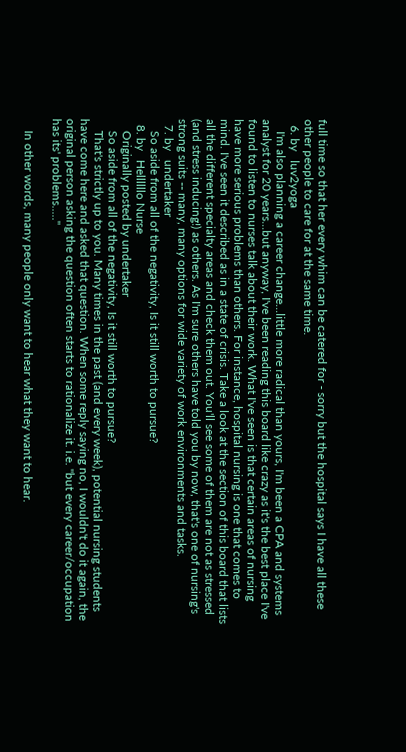full time so that her every whim can be catered for - sorry but the hospital says I have all these other people to care for at the same time.
  6. by   luv2yoga
    I'm also planning a career change...little more radical than yours, I'm been a CPA and systems analyst for 20 years...but anyway, I've been reading this board like crazy as it's the best place I've found to listen to nurses talk about their work. What I've seen is that certain areas of nursing have more serious problems than others. For instance, hospital nursing is one that comes to mind. I've seen it described as in a state of crisis. Take a look at the section of this board that lists all the different specialty areas and check them out. You'll see some of them are not as stressed (and stress inducing!) as others. As I'm sure others have told you by now, that's one of nursing's strong suits -- many, many options for wide variety of work environments and tasks.
  7. by   undertaker
    So aside from all of the negativity, Is it still worth to pursue?
  8. by   Hellllllo Nurse
    Originally posted by undertaker
    So aside from all of the negativity, Is it still worth to pursue?
    That's strictly up to you. Many times in the past (and every week), potential nursing students have come here and asked that question. When some reply saying no, I wouldn't do it again, the original person asking the question often starts to rationalize it. i.e. "but every career/occupation has its' problems....."

    In other words, many people only want to hear what they want to hear.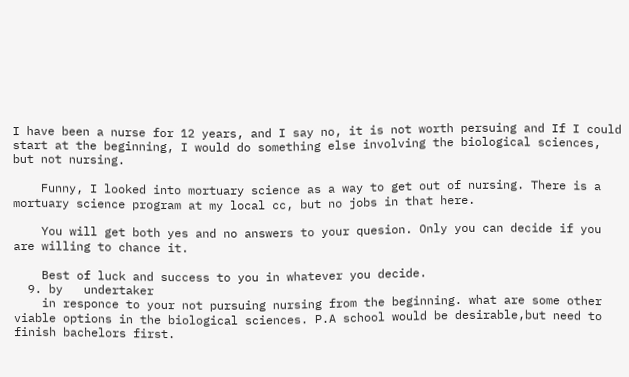I have been a nurse for 12 years, and I say no, it is not worth persuing and If I could start at the beginning, I would do something else involving the biological sciences, but not nursing.

    Funny, I looked into mortuary science as a way to get out of nursing. There is a mortuary science program at my local cc, but no jobs in that here.

    You will get both yes and no answers to your quesion. Only you can decide if you are willing to chance it.

    Best of luck and success to you in whatever you decide.
  9. by   undertaker
    in responce to your not pursuing nursing from the beginning. what are some other viable options in the biological sciences. P.A school would be desirable,but need to finish bachelors first.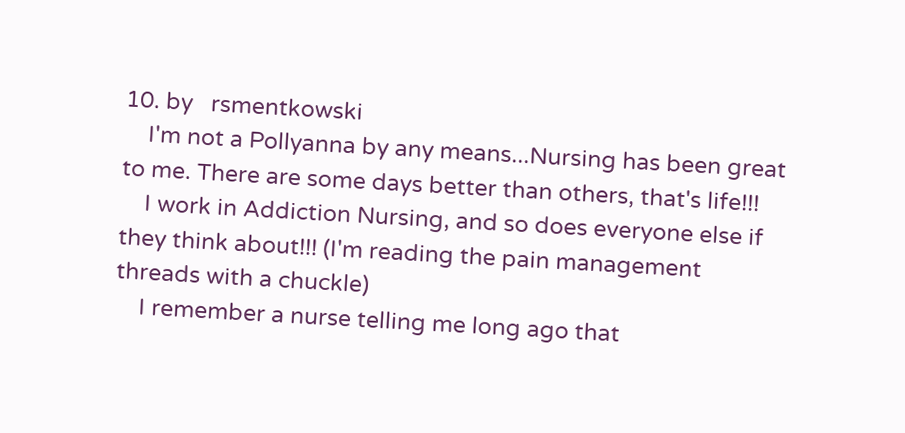10. by   rsmentkowski
    I'm not a Pollyanna by any means...Nursing has been great to me. There are some days better than others, that's life!!!
    I work in Addiction Nursing, and so does everyone else if they think about!!! (I'm reading the pain management threads with a chuckle)
    I remember a nurse telling me long ago that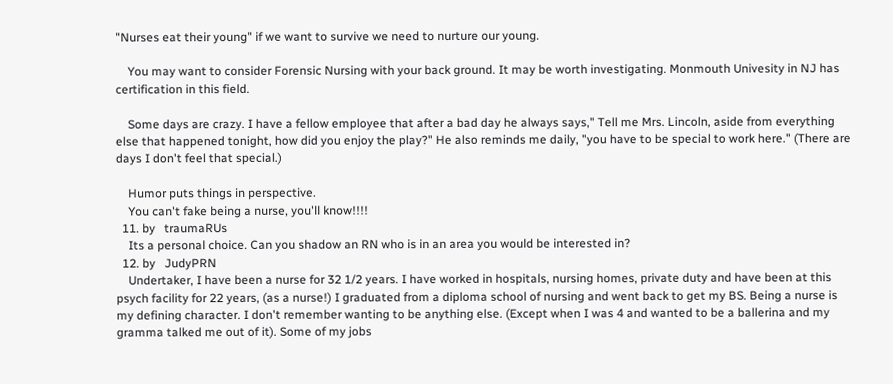"Nurses eat their young" if we want to survive we need to nurture our young.

    You may want to consider Forensic Nursing with your back ground. It may be worth investigating. Monmouth Univesity in NJ has certification in this field.

    Some days are crazy. I have a fellow employee that after a bad day he always says," Tell me Mrs. Lincoln, aside from everything else that happened tonight, how did you enjoy the play?" He also reminds me daily, "you have to be special to work here." (There are days I don't feel that special.)

    Humor puts things in perspective.
    You can't fake being a nurse, you'll know!!!!
  11. by   traumaRUs
    Its a personal choice. Can you shadow an RN who is in an area you would be interested in?
  12. by   JudyPRN
    Undertaker, I have been a nurse for 32 1/2 years. I have worked in hospitals, nursing homes, private duty and have been at this psych facility for 22 years, (as a nurse!) I graduated from a diploma school of nursing and went back to get my BS. Being a nurse is my defining character. I don't remember wanting to be anything else. (Except when I was 4 and wanted to be a ballerina and my gramma talked me out of it). Some of my jobs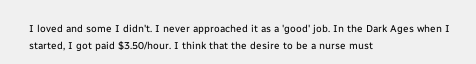I loved and some I didn't. I never approached it as a 'good' job. In the Dark Ages when I started, I got paid $3.50/hour. I think that the desire to be a nurse must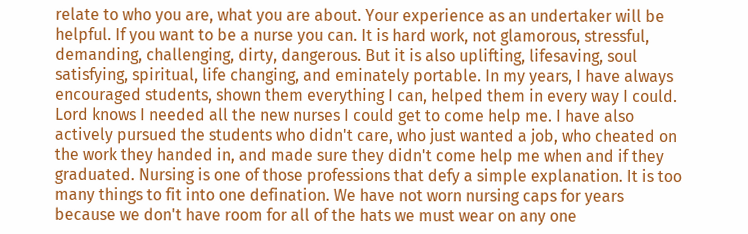relate to who you are, what you are about. Your experience as an undertaker will be helpful. If you want to be a nurse you can. It is hard work, not glamorous, stressful, demanding, challenging, dirty, dangerous. But it is also uplifting, lifesaving, soul satisfying, spiritual, life changing, and eminately portable. In my years, I have always encouraged students, shown them everything I can, helped them in every way I could. Lord knows I needed all the new nurses I could get to come help me. I have also actively pursued the students who didn't care, who just wanted a job, who cheated on the work they handed in, and made sure they didn't come help me when and if they graduated. Nursing is one of those professions that defy a simple explanation. It is too many things to fit into one defination. We have not worn nursing caps for years because we don't have room for all of the hats we must wear on any one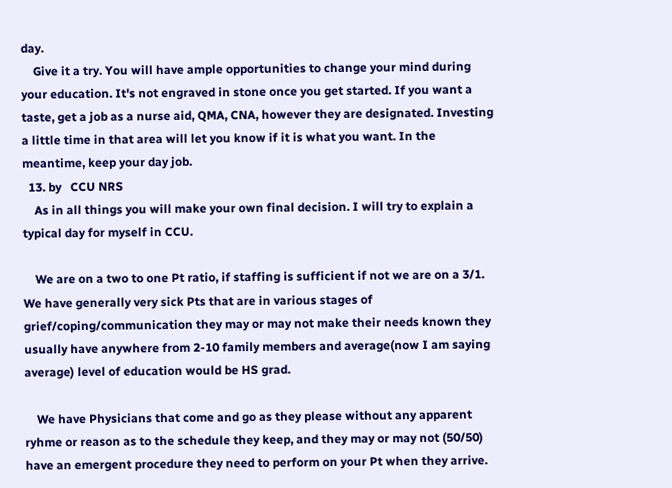day.
    Give it a try. You will have ample opportunities to change your mind during your education. It's not engraved in stone once you get started. If you want a taste, get a job as a nurse aid, QMA, CNA, however they are designated. Investing a little time in that area will let you know if it is what you want. In the meantime, keep your day job.
  13. by   CCU NRS
    As in all things you will make your own final decision. I will try to explain a typical day for myself in CCU.

    We are on a two to one Pt ratio, if staffing is sufficient if not we are on a 3/1. We have generally very sick Pts that are in various stages of grief/coping/communication they may or may not make their needs known they usually have anywhere from 2-10 family members and average(now I am saying average) level of education would be HS grad.

    We have Physicians that come and go as they please without any apparent ryhme or reason as to the schedule they keep, and they may or may not (50/50) have an emergent procedure they need to perform on your Pt when they arrive.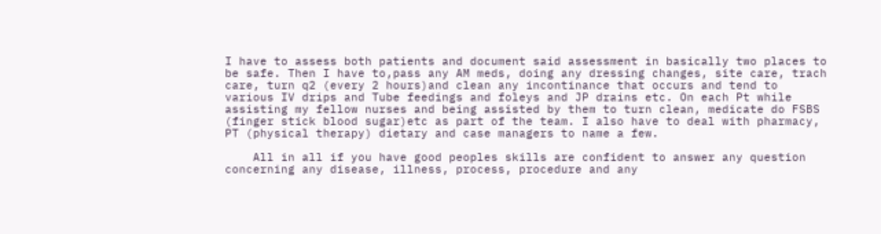I have to assess both patients and document said assessment in basically two places to be safe. Then I have to,pass any AM meds, doing any dressing changes, site care, trach care, turn q2 (every 2 hours)and clean any incontinance that occurs and tend to various IV drips and Tube feedings and foleys and JP drains etc. On each Pt while assisting my fellow nurses and being assisted by them to turn clean, medicate do FSBS (finger stick blood sugar)etc as part of the team. I also have to deal with pharmacy, PT (physical therapy) dietary and case managers to name a few.

    All in all if you have good peoples skills are confident to answer any question concerning any disease, illness, process, procedure and any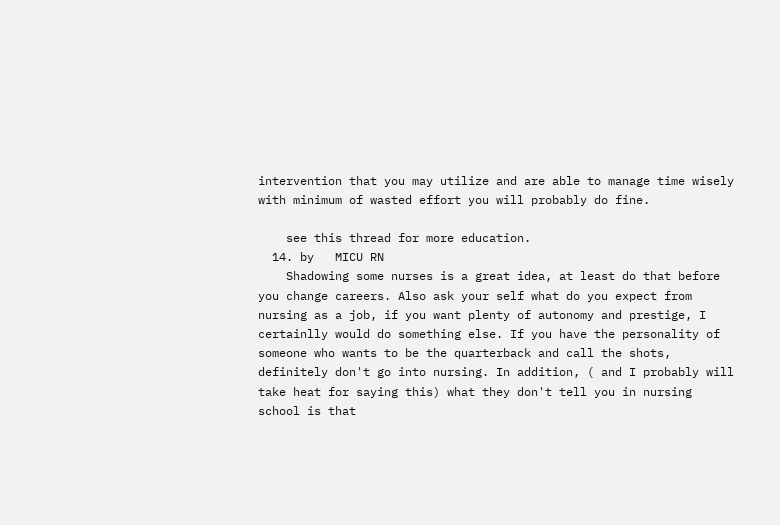intervention that you may utilize and are able to manage time wisely with minimum of wasted effort you will probably do fine.

    see this thread for more education.
  14. by   MICU RN
    Shadowing some nurses is a great idea, at least do that before you change careers. Also ask your self what do you expect from nursing as a job, if you want plenty of autonomy and prestige, I certainlly would do something else. If you have the personality of someone who wants to be the quarterback and call the shots, definitely don't go into nursing. In addition, ( and I probably will take heat for saying this) what they don't tell you in nursing school is that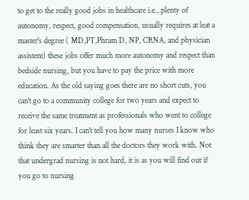to get to the really good jobs in healthcare i.e., plenty of autonomy, respect, good compensation, usually requires at leat a master's degree ( MD,PT,Phram D, NP, CRNA, and physician assistent) these jobs offer much more autonomy and respect than bedside nursing, but you have to pay the price with more education. As the old saying goes there are no short cuts, you can't go to a community college for two years and expect to receive the same treatment as professionals who went to college for least six years. I can't tell you how many nurses I know who think they are smarter than all the doctors they work with. Not that undergrad nursing is not hard, it is as you will find out if you go to nursing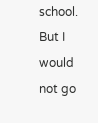school. But I would not go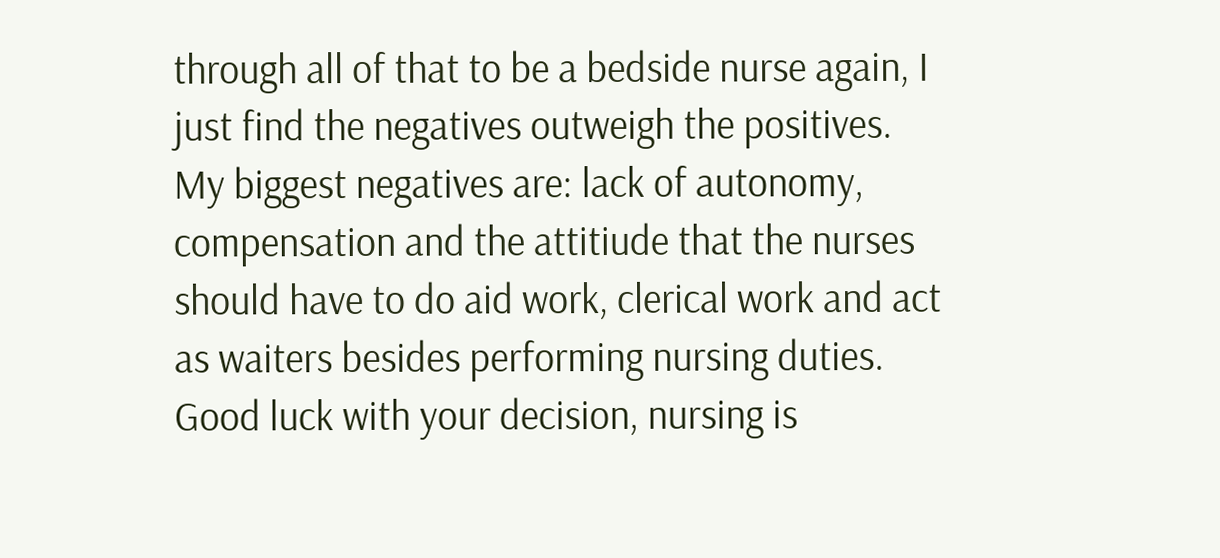through all of that to be a bedside nurse again, I just find the negatives outweigh the positives. My biggest negatives are: lack of autonomy, compensation and the attitiude that the nurses should have to do aid work, clerical work and act as waiters besides performing nursing duties. Good luck with your decision, nursing is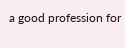a good profession for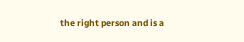the right person and is a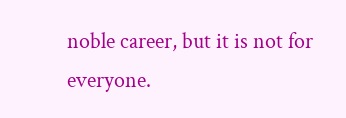noble career, but it is not for everyone.